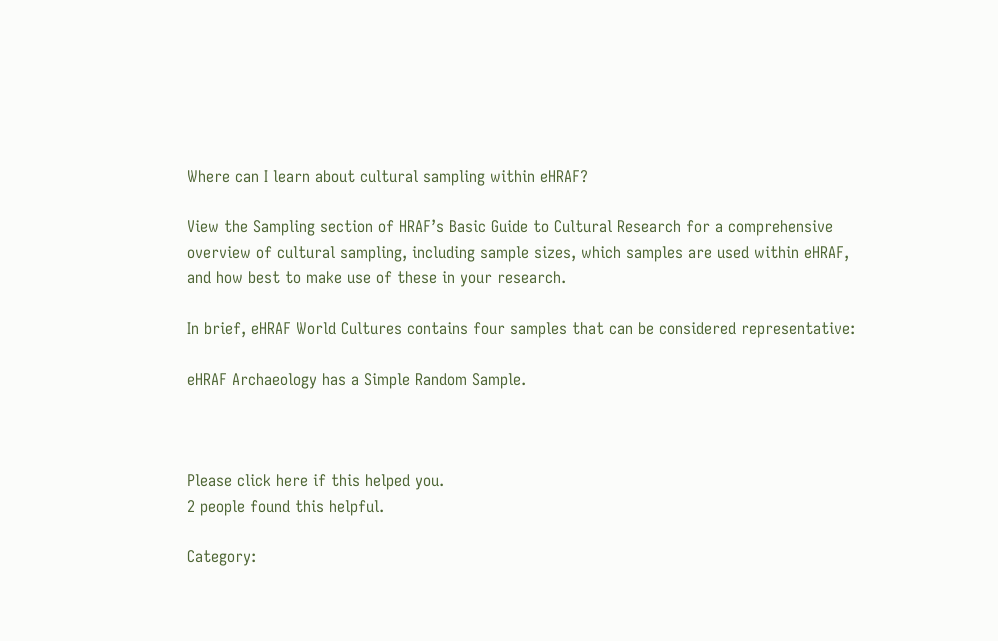Where can I learn about cultural sampling within eHRAF?

View the Sampling section of HRAF’s Basic Guide to Cultural Research for a comprehensive overview of cultural sampling, including sample sizes, which samples are used within eHRAF, and how best to make use of these in your research.

In brief, eHRAF World Cultures contains four samples that can be considered representative:

eHRAF Archaeology has a Simple Random Sample.



Please click here if this helped you.
2 people found this helpful.

Category: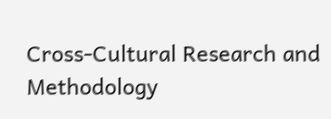Cross-Cultural Research and Methodology